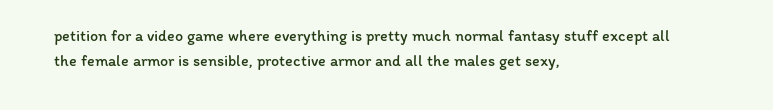petition for a video game where everything is pretty much normal fantasy stuff except all the female armor is sensible, protective armor and all the males get sexy,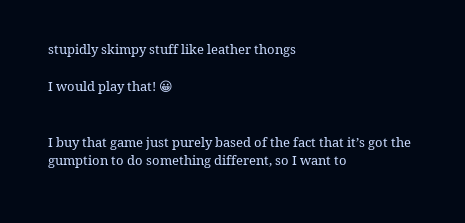stupidly skimpy stuff like leather thongs

I would play that! 😀


I buy that game just purely based of the fact that it’s got the gumption to do something different, so I want to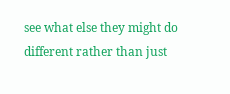see what else they might do different rather than just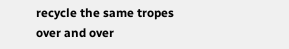recycle the same tropes over and over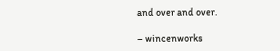and over and over.

– wincenworks